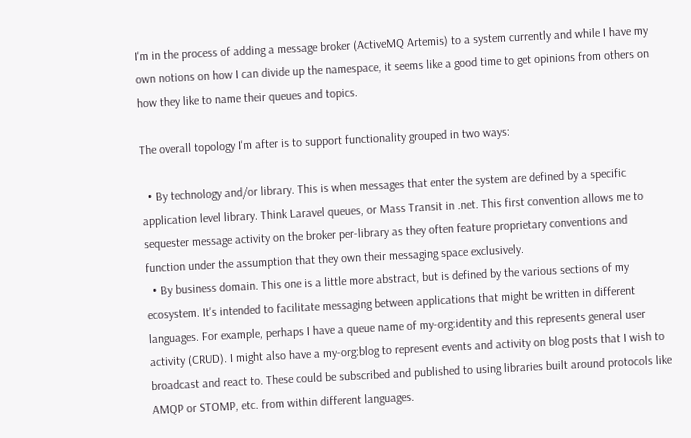I'm in the process of adding a message broker (ActiveMQ Artemis) to a system currently and while I have my own notions on how I can divide up the namespace, it seems like a good time to get opinions from others on how they like to name their queues and topics.

The overall topology I'm after is to support functionality grouped in two ways:

  • By technology and/or library. This is when messages that enter the system are defined by a specific application level library. Think Laravel queues, or Mass Transit in .net. This first convention allows me to sequester message activity on the broker per-library as they often feature proprietary conventions and function under the assumption that they own their messaging space exclusively.
  • By business domain. This one is a little more abstract, but is defined by the various sections of my ecosystem. It's intended to facilitate messaging between applications that might be written in different languages. For example, perhaps I have a queue name of my-org:identity and this represents general user activity (CRUD). I might also have a my-org:blog to represent events and activity on blog posts that I wish to broadcast and react to. These could be subscribed and published to using libraries built around protocols like AMQP or STOMP, etc. from within different languages.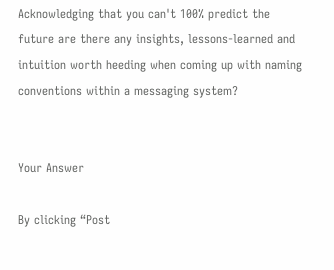Acknowledging that you can't 100% predict the future are there any insights, lessons-learned and intuition worth heeding when coming up with naming conventions within a messaging system?


Your Answer

By clicking “Post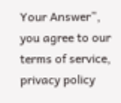Your Answer”, you agree to our terms of service, privacy policy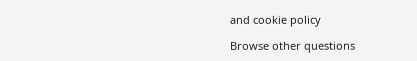and cookie policy

Browse other questions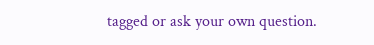tagged or ask your own question.